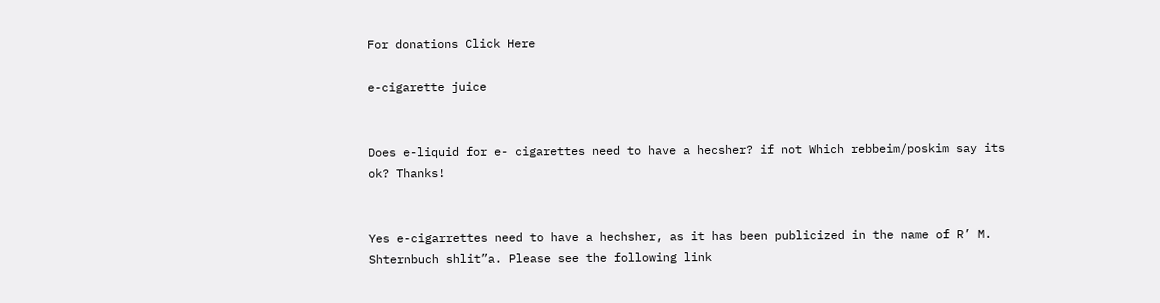For donations Click Here

e-cigarette juice


Does e-liquid for e- cigarettes need to have a hecsher? if not Which rebbeim/poskim say its ok? Thanks!


Yes e-cigarrettes need to have a hechsher, as it has been publicized in the name of R’ M. Shternbuch shlit”a. Please see the following link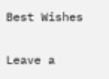Best Wishes

Leave a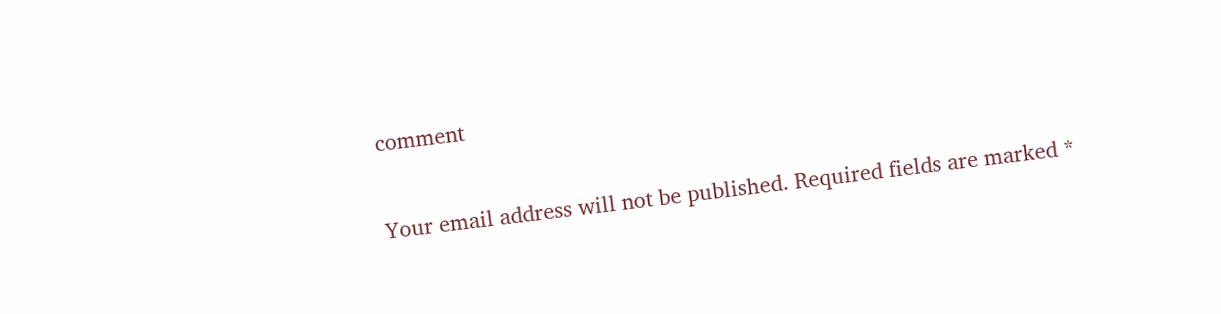comment

Your email address will not be published. Required fields are marked *